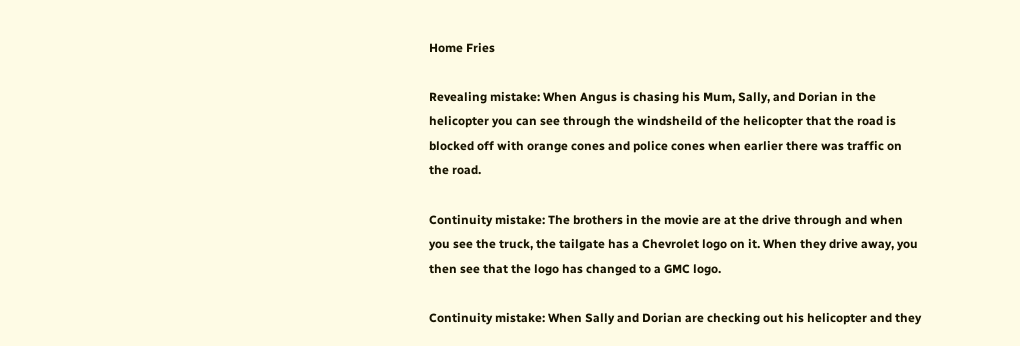Home Fries

Revealing mistake: When Angus is chasing his Mum, Sally, and Dorian in the helicopter you can see through the windsheild of the helicopter that the road is blocked off with orange cones and police cones when earlier there was traffic on the road.

Continuity mistake: The brothers in the movie are at the drive through and when you see the truck, the tailgate has a Chevrolet logo on it. When they drive away, you then see that the logo has changed to a GMC logo.

Continuity mistake: When Sally and Dorian are checking out his helicopter and they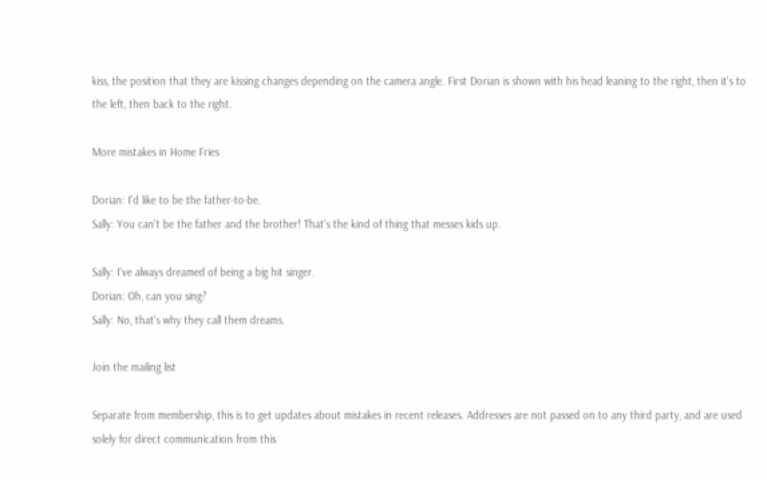kiss, the position that they are kissing changes depending on the camera angle. First Dorian is shown with his head leaning to the right, then it's to the left, then back to the right.

More mistakes in Home Fries

Dorian: I'd like to be the father-to-be.
Sally: You can't be the father and the brother! That's the kind of thing that messes kids up.

Sally: I've always dreamed of being a big hit singer.
Dorian: Oh, can you sing?
Sally: No, that's why they call them dreams.

Join the mailing list

Separate from membership, this is to get updates about mistakes in recent releases. Addresses are not passed on to any third party, and are used solely for direct communication from this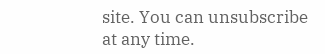site. You can unsubscribe at any time.